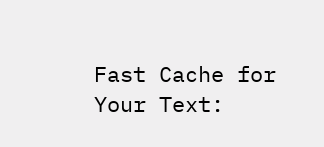Fast Cache for Your Text: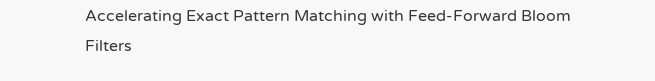Accelerating Exact Pattern Matching with Feed-Forward Bloom Filters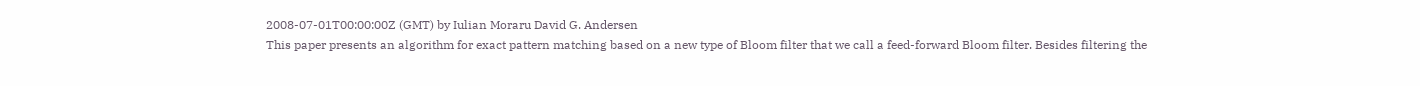2008-07-01T00:00:00Z (GMT) by Iulian Moraru David G. Andersen
This paper presents an algorithm for exact pattern matching based on a new type of Bloom filter that we call a feed-forward Bloom filter. Besides filtering the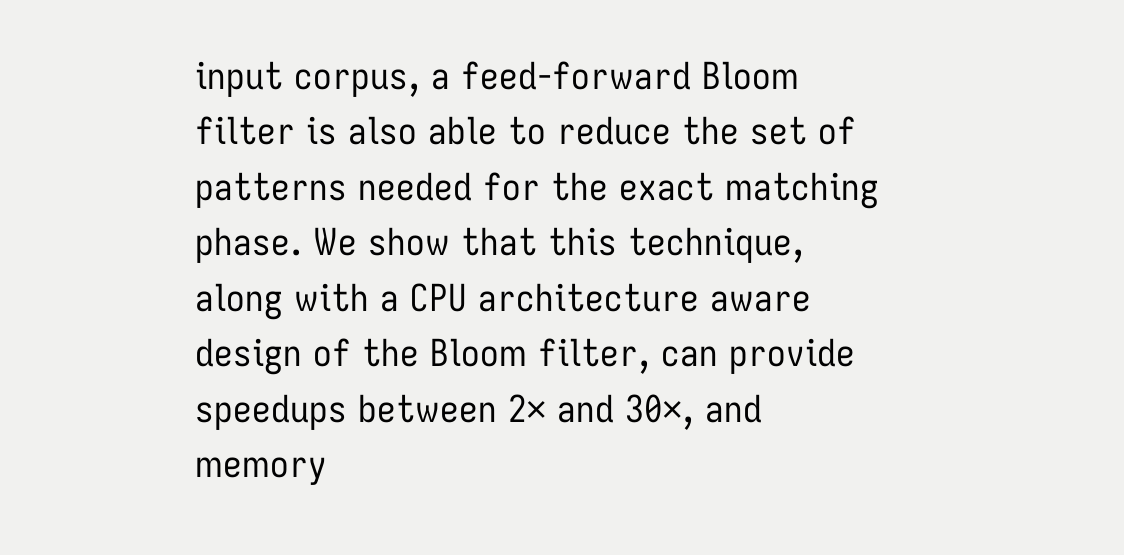input corpus, a feed-forward Bloom filter is also able to reduce the set of patterns needed for the exact matching phase. We show that this technique, along with a CPU architecture aware design of the Bloom filter, can provide speedups between 2× and 30×, and memory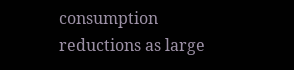consumption reductions as large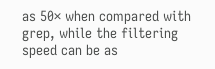as 50× when compared with grep, while the filtering speed can be as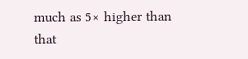much as 5× higher than that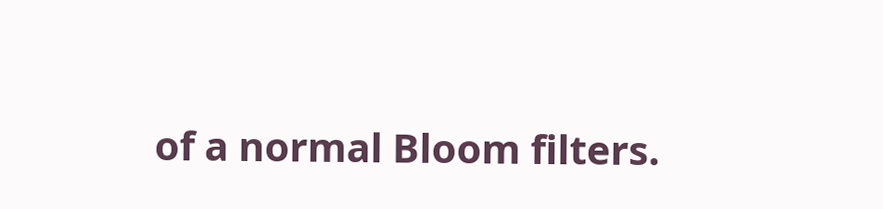of a normal Bloom filters.